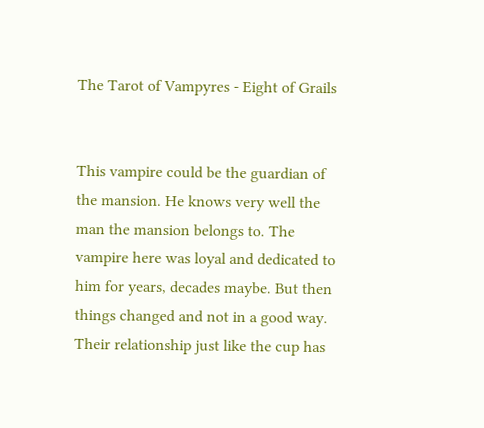The Tarot of Vampyres - Eight of Grails


This vampire could be the guardian of the mansion. He knows very well the man the mansion belongs to. The vampire here was loyal and dedicated to him for years, decades maybe. But then things changed and not in a good way. Their relationship just like the cup has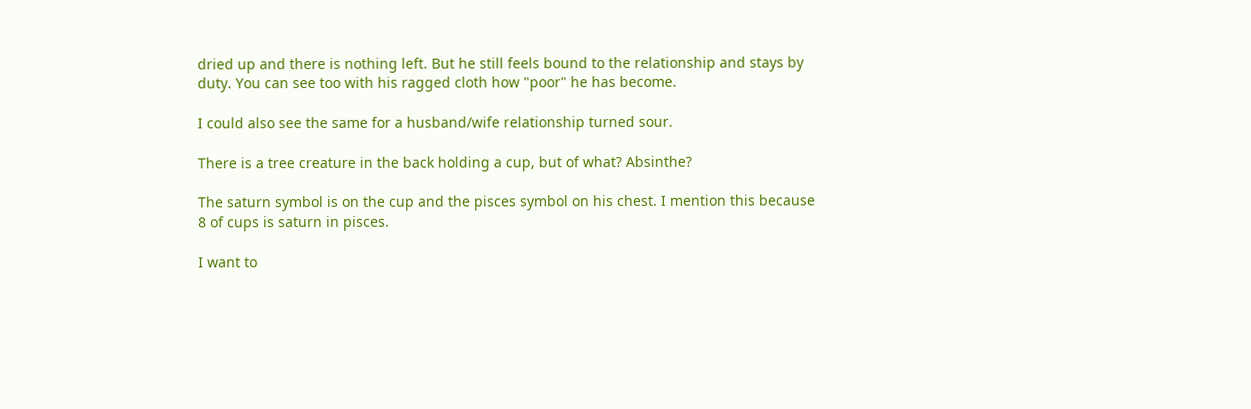dried up and there is nothing left. But he still feels bound to the relationship and stays by duty. You can see too with his ragged cloth how "poor" he has become.

I could also see the same for a husband/wife relationship turned sour.

There is a tree creature in the back holding a cup, but of what? Absinthe?

The saturn symbol is on the cup and the pisces symbol on his chest. I mention this because 8 of cups is saturn in pisces.

I want to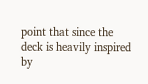point that since the deck is heavily inspired by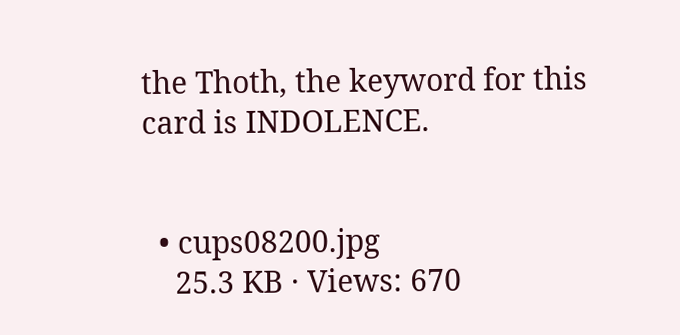the Thoth, the keyword for this card is INDOLENCE.


  • cups08200.jpg
    25.3 KB · Views: 670